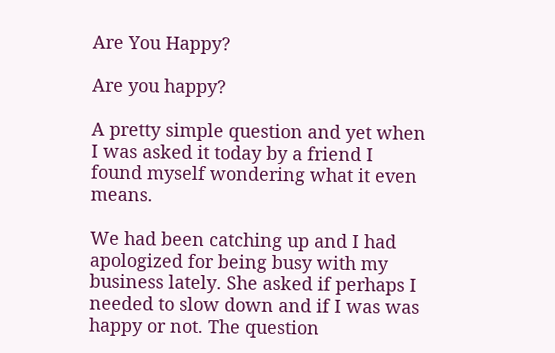Are You Happy?

Are you happy?

A pretty simple question and yet when I was asked it today by a friend I found myself wondering what it even means.

We had been catching up and I had apologized for being busy with my business lately. She asked if perhaps I needed to slow down and if I was was happy or not. The question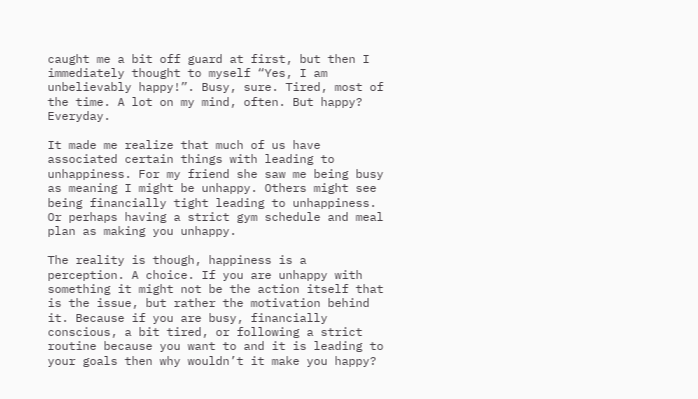caught me a bit off guard at first, but then I immediately thought to myself “Yes, I am unbelievably happy!”. Busy, sure. Tired, most of the time. A lot on my mind, often. But happy? Everyday.

It made me realize that much of us have associated certain things with leading to unhappiness. For my friend she saw me being busy as meaning I might be unhappy. Others might see being financially tight leading to unhappiness. Or perhaps having a strict gym schedule and meal plan as making you unhappy.

The reality is though, happiness is a perception. A choice. If you are unhappy with something it might not be the action itself that is the issue, but rather the motivation behind it. Because if you are busy, financially conscious, a bit tired, or following a strict routine because you want to and it is leading to your goals then why wouldn’t it make you happy?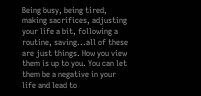Being busy, being tired, making sacrifices, adjusting your life a bit, following a routine, saving...all of these are just things. How you view them is up to you. You can let them be a negative in your life and lead to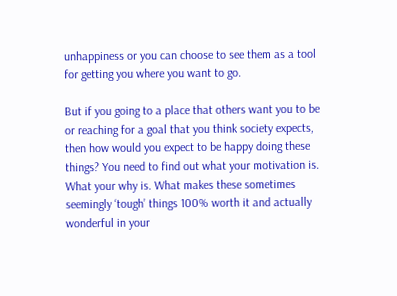unhappiness or you can choose to see them as a tool for getting you where you want to go.

But if you going to a place that others want you to be or reaching for a goal that you think society expects, then how would you expect to be happy doing these things? You need to find out what your motivation is. What your why is. What makes these sometimes seemingly ‘tough’ things 100% worth it and actually wonderful in your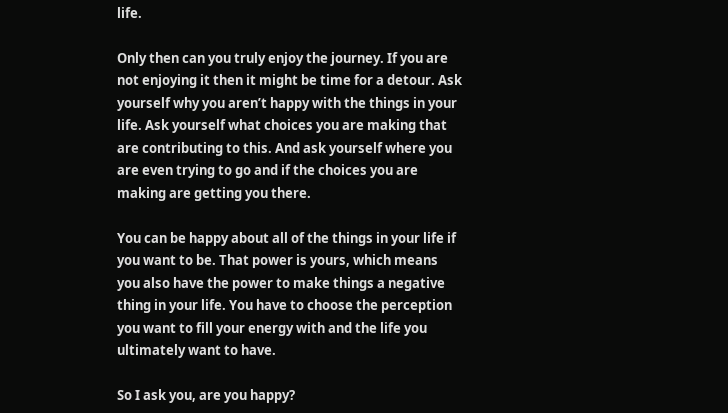life.

Only then can you truly enjoy the journey. If you are not enjoying it then it might be time for a detour. Ask yourself why you aren’t happy with the things in your life. Ask yourself what choices you are making that are contributing to this. And ask yourself where you are even trying to go and if the choices you are making are getting you there.

You can be happy about all of the things in your life if you want to be. That power is yours, which means you also have the power to make things a negative thing in your life. You have to choose the perception you want to fill your energy with and the life you ultimately want to have.

So I ask you, are you happy?